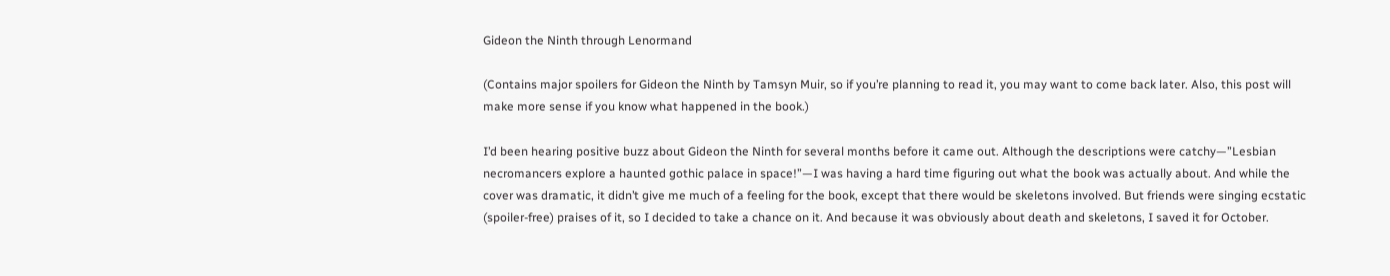Gideon the Ninth through Lenormand

(Contains major spoilers for Gideon the Ninth by Tamsyn Muir, so if you’re planning to read it, you may want to come back later. Also, this post will make more sense if you know what happened in the book.)

I’d been hearing positive buzz about Gideon the Ninth for several months before it came out. Although the descriptions were catchy—”Lesbian necromancers explore a haunted gothic palace in space!”—I was having a hard time figuring out what the book was actually about. And while the cover was dramatic, it didn’t give me much of a feeling for the book, except that there would be skeletons involved. But friends were singing ecstatic (spoiler-free) praises of it, so I decided to take a chance on it. And because it was obviously about death and skeletons, I saved it for October.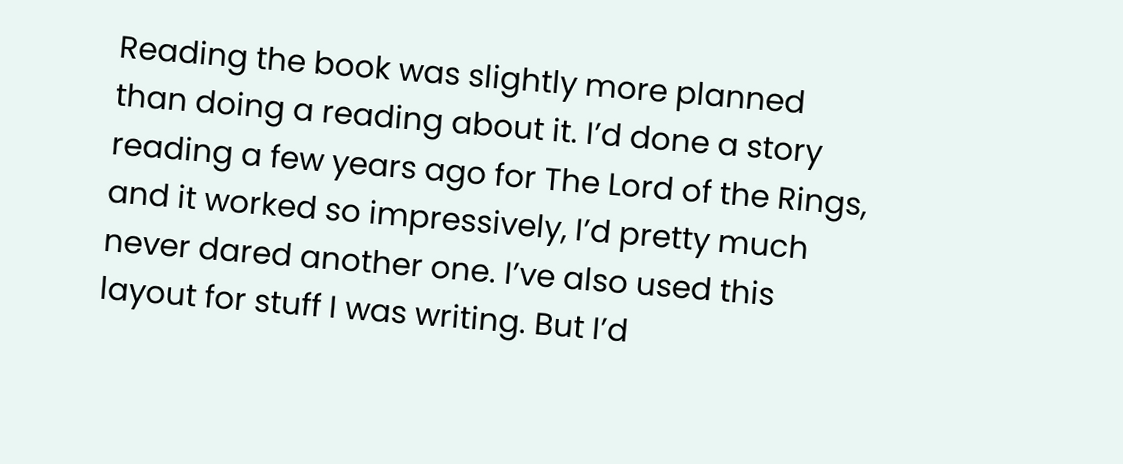Reading the book was slightly more planned than doing a reading about it. I’d done a story reading a few years ago for The Lord of the Rings, and it worked so impressively, I’d pretty much never dared another one. I’ve also used this layout for stuff I was writing. But I’d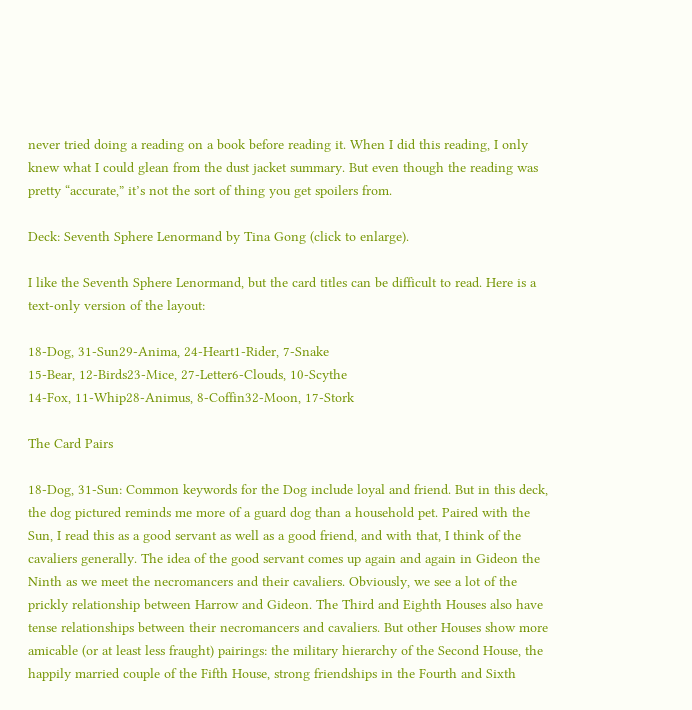never tried doing a reading on a book before reading it. When I did this reading, I only knew what I could glean from the dust jacket summary. But even though the reading was pretty “accurate,” it’s not the sort of thing you get spoilers from.

Deck: Seventh Sphere Lenormand by Tina Gong (click to enlarge).

I like the Seventh Sphere Lenormand, but the card titles can be difficult to read. Here is a text-only version of the layout:

18-Dog, 31-Sun29-Anima, 24-Heart1-Rider, 7-Snake
15-Bear, 12-Birds23-Mice, 27-Letter6-Clouds, 10-Scythe
14-Fox, 11-Whip28-Animus, 8-Coffin32-Moon, 17-Stork

The Card Pairs

18-Dog, 31-Sun: Common keywords for the Dog include loyal and friend. But in this deck, the dog pictured reminds me more of a guard dog than a household pet. Paired with the Sun, I read this as a good servant as well as a good friend, and with that, I think of the cavaliers generally. The idea of the good servant comes up again and again in Gideon the Ninth as we meet the necromancers and their cavaliers. Obviously, we see a lot of the prickly relationship between Harrow and Gideon. The Third and Eighth Houses also have tense relationships between their necromancers and cavaliers. But other Houses show more amicable (or at least less fraught) pairings: the military hierarchy of the Second House, the happily married couple of the Fifth House, strong friendships in the Fourth and Sixth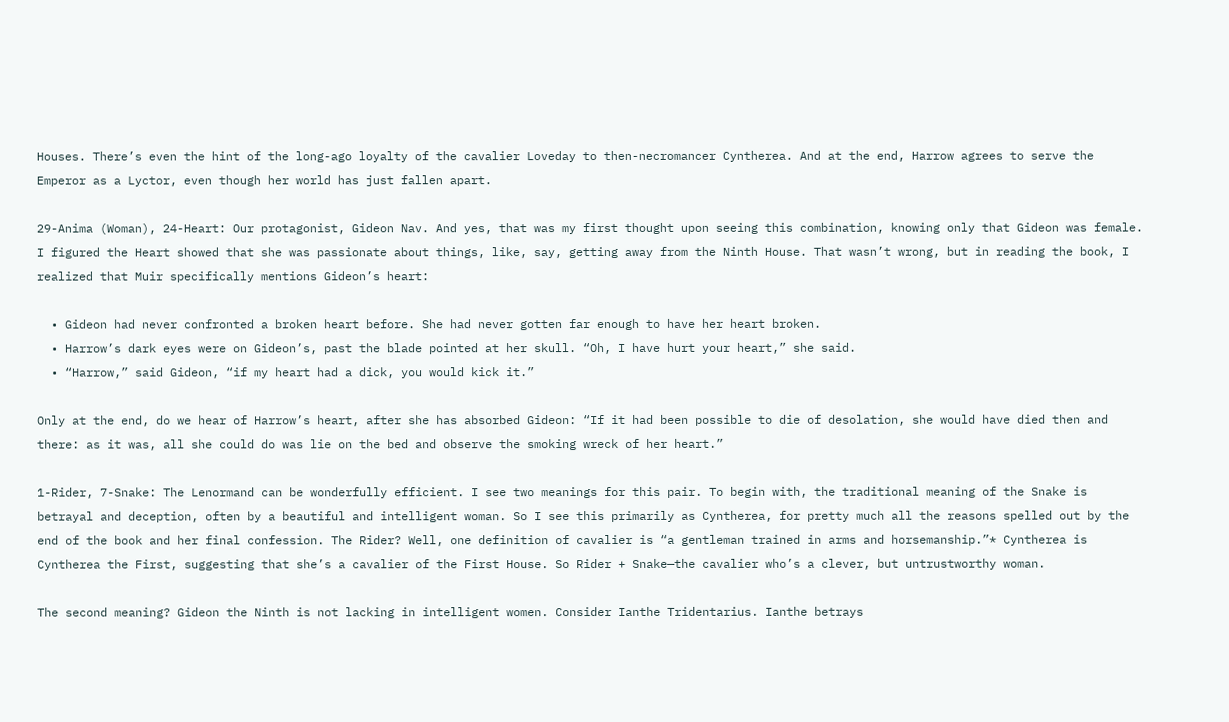Houses. There’s even the hint of the long-ago loyalty of the cavalier Loveday to then-necromancer Cyntherea. And at the end, Harrow agrees to serve the Emperor as a Lyctor, even though her world has just fallen apart.

29-Anima (Woman), 24-Heart: Our protagonist, Gideon Nav. And yes, that was my first thought upon seeing this combination, knowing only that Gideon was female. I figured the Heart showed that she was passionate about things, like, say, getting away from the Ninth House. That wasn’t wrong, but in reading the book, I realized that Muir specifically mentions Gideon’s heart:

  • Gideon had never confronted a broken heart before. She had never gotten far enough to have her heart broken.
  • Harrow’s dark eyes were on Gideon’s, past the blade pointed at her skull. “Oh, I have hurt your heart,” she said.
  • “Harrow,” said Gideon, “if my heart had a dick, you would kick it.”

Only at the end, do we hear of Harrow’s heart, after she has absorbed Gideon: “If it had been possible to die of desolation, she would have died then and there: as it was, all she could do was lie on the bed and observe the smoking wreck of her heart.”

1-Rider, 7-Snake: The Lenormand can be wonderfully efficient. I see two meanings for this pair. To begin with, the traditional meaning of the Snake is betrayal and deception, often by a beautiful and intelligent woman. So I see this primarily as Cyntherea, for pretty much all the reasons spelled out by the end of the book and her final confession. The Rider? Well, one definition of cavalier is “a gentleman trained in arms and horsemanship.”* Cyntherea is Cyntherea the First, suggesting that she’s a cavalier of the First House. So Rider + Snake—the cavalier who’s a clever, but untrustworthy woman.

The second meaning? Gideon the Ninth is not lacking in intelligent women. Consider Ianthe Tridentarius. Ianthe betrays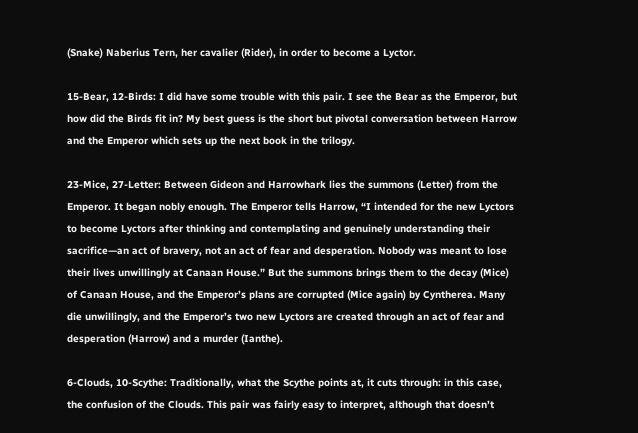(Snake) Naberius Tern, her cavalier (Rider), in order to become a Lyctor.

15-Bear, 12-Birds: I did have some trouble with this pair. I see the Bear as the Emperor, but how did the Birds fit in? My best guess is the short but pivotal conversation between Harrow and the Emperor which sets up the next book in the trilogy.

23-Mice, 27-Letter: Between Gideon and Harrowhark lies the summons (Letter) from the Emperor. It began nobly enough. The Emperor tells Harrow, “I intended for the new Lyctors to become Lyctors after thinking and contemplating and genuinely understanding their sacrifice—an act of bravery, not an act of fear and desperation. Nobody was meant to lose their lives unwillingly at Canaan House.” But the summons brings them to the decay (Mice) of Canaan House, and the Emperor’s plans are corrupted (Mice again) by Cyntherea. Many die unwillingly, and the Emperor’s two new Lyctors are created through an act of fear and desperation (Harrow) and a murder (Ianthe).

6-Clouds, 10-Scythe: Traditionally, what the Scythe points at, it cuts through: in this case, the confusion of the Clouds. This pair was fairly easy to interpret, although that doesn’t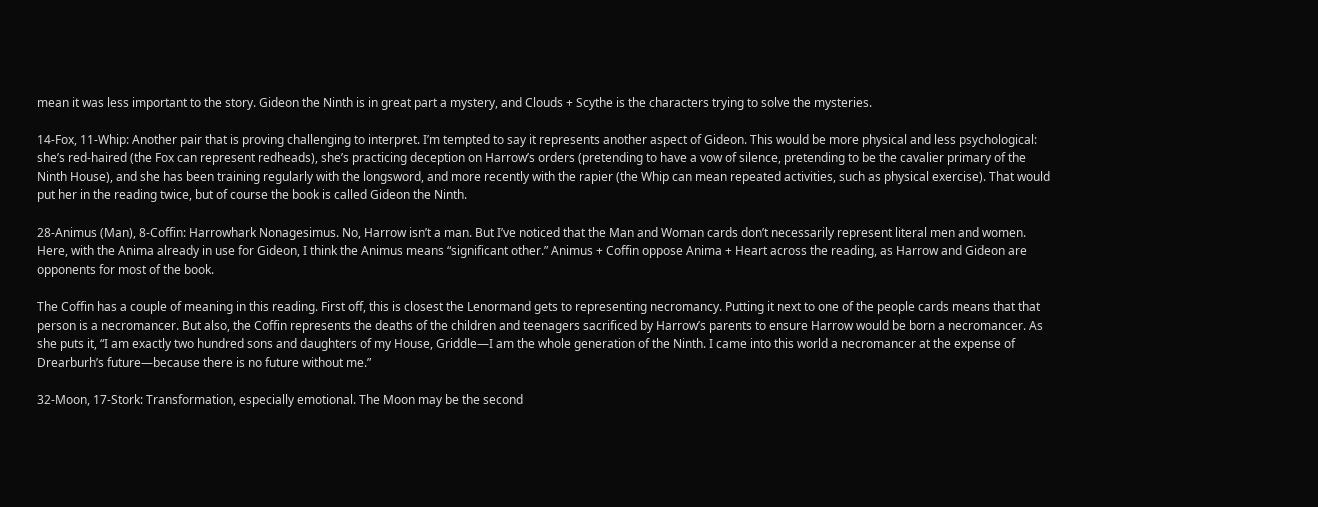mean it was less important to the story. Gideon the Ninth is in great part a mystery, and Clouds + Scythe is the characters trying to solve the mysteries.

14-Fox, 11-Whip: Another pair that is proving challenging to interpret. I’m tempted to say it represents another aspect of Gideon. This would be more physical and less psychological: she’s red-haired (the Fox can represent redheads), she’s practicing deception on Harrow’s orders (pretending to have a vow of silence, pretending to be the cavalier primary of the Ninth House), and she has been training regularly with the longsword, and more recently with the rapier (the Whip can mean repeated activities, such as physical exercise). That would put her in the reading twice, but of course the book is called Gideon the Ninth.

28-Animus (Man), 8-Coffin: Harrowhark Nonagesimus. No, Harrow isn’t a man. But I’ve noticed that the Man and Woman cards don’t necessarily represent literal men and women. Here, with the Anima already in use for Gideon, I think the Animus means “significant other.” Animus + Coffin oppose Anima + Heart across the reading, as Harrow and Gideon are opponents for most of the book.

The Coffin has a couple of meaning in this reading. First off, this is closest the Lenormand gets to representing necromancy. Putting it next to one of the people cards means that that person is a necromancer. But also, the Coffin represents the deaths of the children and teenagers sacrificed by Harrow’s parents to ensure Harrow would be born a necromancer. As she puts it, “I am exactly two hundred sons and daughters of my House, Griddle—I am the whole generation of the Ninth. I came into this world a necromancer at the expense of Drearburh’s future—because there is no future without me.”

32-Moon, 17-Stork: Transformation, especially emotional. The Moon may be the second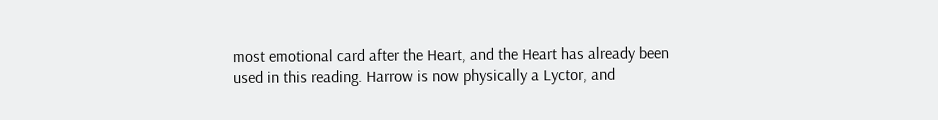most emotional card after the Heart, and the Heart has already been used in this reading. Harrow is now physically a Lyctor, and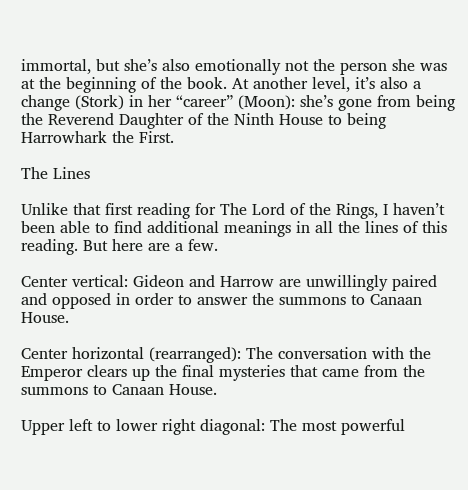immortal, but she’s also emotionally not the person she was at the beginning of the book. At another level, it’s also a change (Stork) in her “career” (Moon): she’s gone from being the Reverend Daughter of the Ninth House to being Harrowhark the First.

The Lines

Unlike that first reading for The Lord of the Rings, I haven’t been able to find additional meanings in all the lines of this reading. But here are a few.

Center vertical: Gideon and Harrow are unwillingly paired and opposed in order to answer the summons to Canaan House.

Center horizontal (rearranged): The conversation with the Emperor clears up the final mysteries that came from the summons to Canaan House.

Upper left to lower right diagonal: The most powerful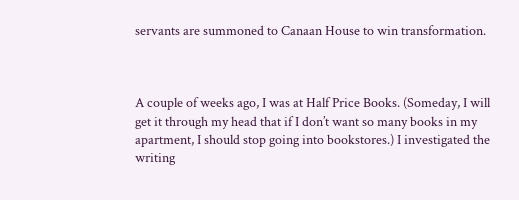servants are summoned to Canaan House to win transformation.



A couple of weeks ago, I was at Half Price Books. (Someday, I will get it through my head that if I don’t want so many books in my apartment, I should stop going into bookstores.) I investigated the writing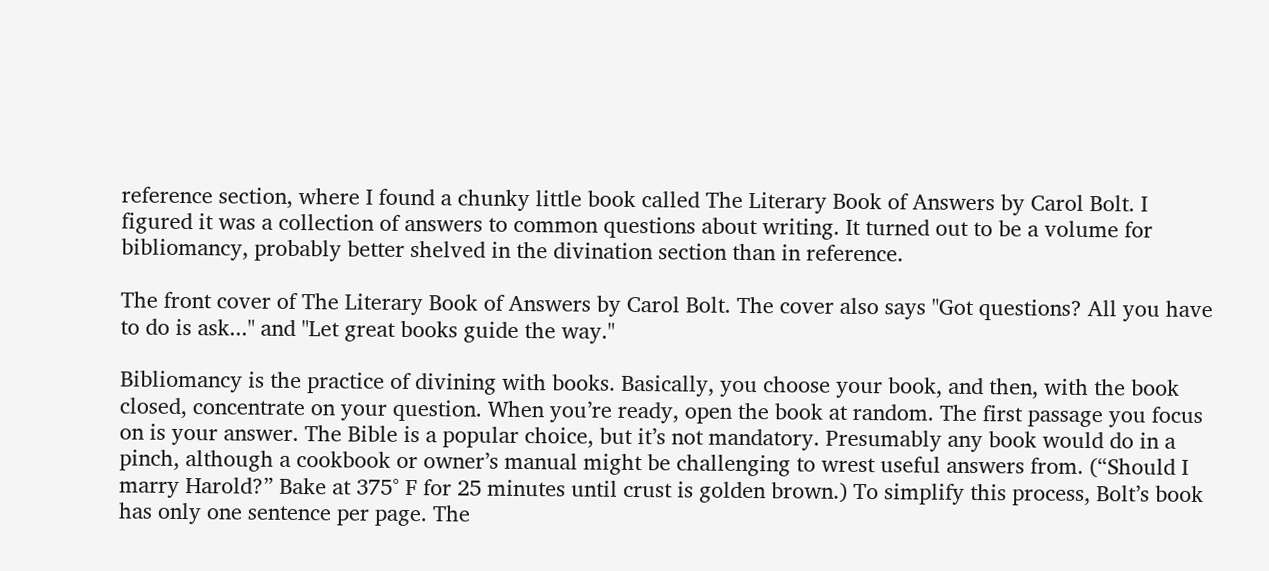reference section, where I found a chunky little book called The Literary Book of Answers by Carol Bolt. I figured it was a collection of answers to common questions about writing. It turned out to be a volume for bibliomancy, probably better shelved in the divination section than in reference.

The front cover of The Literary Book of Answers by Carol Bolt. The cover also says "Got questions? All you have to do is ask..." and "Let great books guide the way."

Bibliomancy is the practice of divining with books. Basically, you choose your book, and then, with the book closed, concentrate on your question. When you’re ready, open the book at random. The first passage you focus on is your answer. The Bible is a popular choice, but it’s not mandatory. Presumably any book would do in a pinch, although a cookbook or owner’s manual might be challenging to wrest useful answers from. (“Should I marry Harold?” Bake at 375° F for 25 minutes until crust is golden brown.) To simplify this process, Bolt’s book has only one sentence per page. The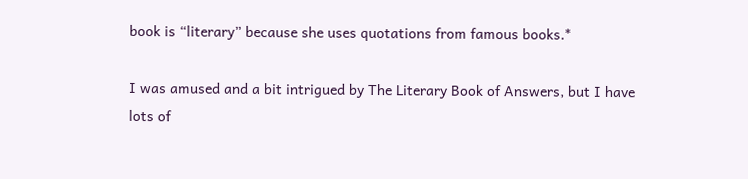book is “literary” because she uses quotations from famous books.*

I was amused and a bit intrigued by The Literary Book of Answers, but I have lots of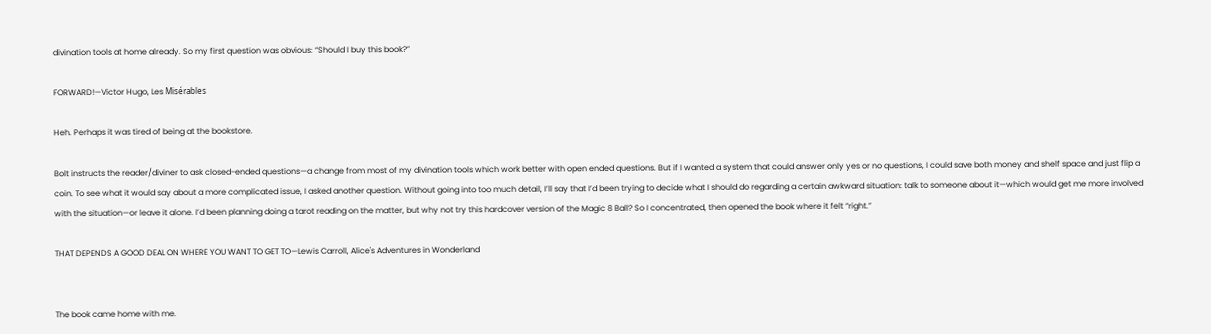divination tools at home already. So my first question was obvious: “Should I buy this book?”

FORWARD!—Victor Hugo, Les Misérables

Heh. Perhaps it was tired of being at the bookstore.

Bolt instructs the reader/diviner to ask closed-ended questions—a change from most of my divination tools which work better with open ended questions. But if I wanted a system that could answer only yes or no questions, I could save both money and shelf space and just flip a coin. To see what it would say about a more complicated issue, I asked another question. Without going into too much detail, I’ll say that I’d been trying to decide what I should do regarding a certain awkward situation: talk to someone about it—which would get me more involved with the situation—or leave it alone. I’d been planning doing a tarot reading on the matter, but why not try this hardcover version of the Magic 8 Ball? So I concentrated, then opened the book where it felt “right.”

THAT DEPENDS A GOOD DEAL ON WHERE YOU WANT TO GET TO—Lewis Carroll, Alice's Adventures in Wonderland


The book came home with me.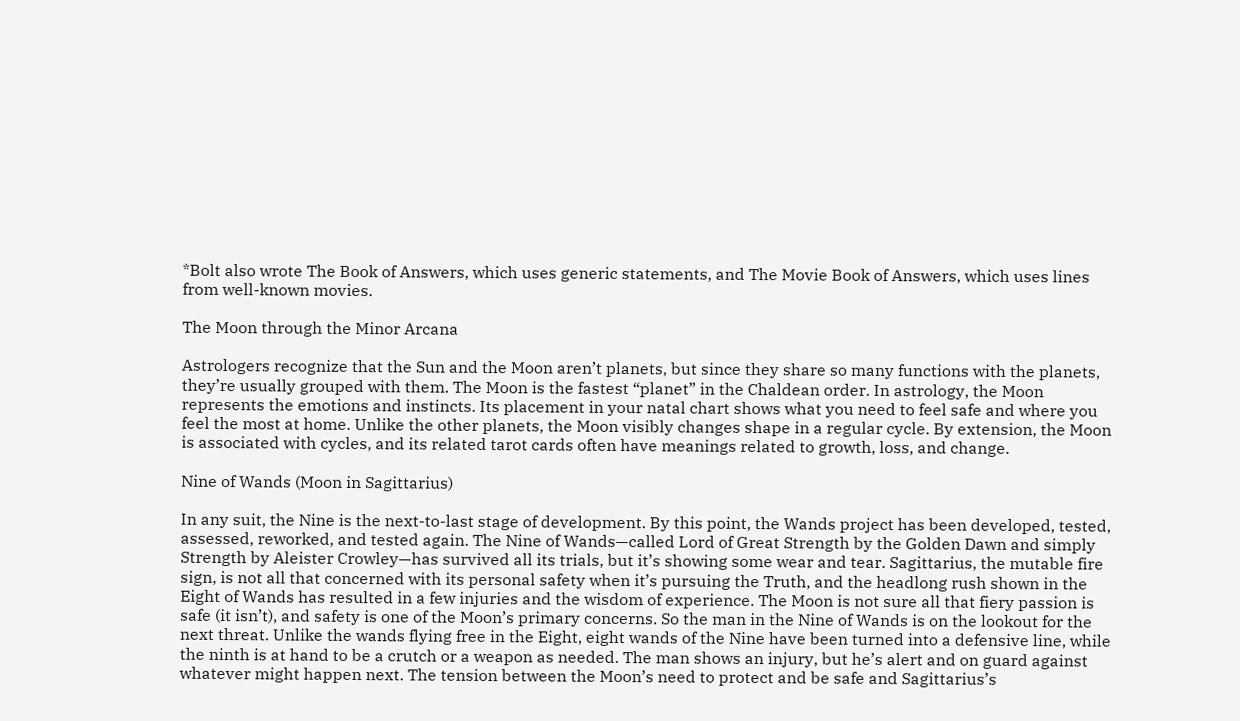*Bolt also wrote The Book of Answers, which uses generic statements, and The Movie Book of Answers, which uses lines from well-known movies.

The Moon through the Minor Arcana

Astrologers recognize that the Sun and the Moon aren’t planets, but since they share so many functions with the planets, they’re usually grouped with them. The Moon is the fastest “planet” in the Chaldean order. In astrology, the Moon represents the emotions and instincts. Its placement in your natal chart shows what you need to feel safe and where you feel the most at home. Unlike the other planets, the Moon visibly changes shape in a regular cycle. By extension, the Moon is associated with cycles, and its related tarot cards often have meanings related to growth, loss, and change.

Nine of Wands (Moon in Sagittarius)

In any suit, the Nine is the next-to-last stage of development. By this point, the Wands project has been developed, tested, assessed, reworked, and tested again. The Nine of Wands—called Lord of Great Strength by the Golden Dawn and simply Strength by Aleister Crowley—has survived all its trials, but it’s showing some wear and tear. Sagittarius, the mutable fire sign, is not all that concerned with its personal safety when it’s pursuing the Truth, and the headlong rush shown in the Eight of Wands has resulted in a few injuries and the wisdom of experience. The Moon is not sure all that fiery passion is safe (it isn’t), and safety is one of the Moon’s primary concerns. So the man in the Nine of Wands is on the lookout for the next threat. Unlike the wands flying free in the Eight, eight wands of the Nine have been turned into a defensive line, while the ninth is at hand to be a crutch or a weapon as needed. The man shows an injury, but he’s alert and on guard against whatever might happen next. The tension between the Moon’s need to protect and be safe and Sagittarius’s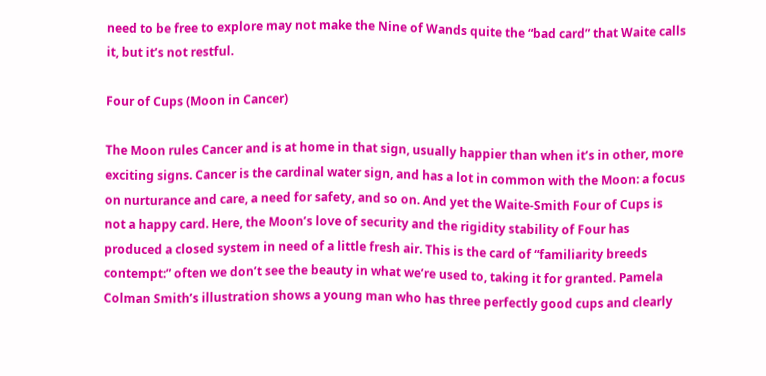need to be free to explore may not make the Nine of Wands quite the “bad card” that Waite calls it, but it’s not restful.

Four of Cups (Moon in Cancer)

The Moon rules Cancer and is at home in that sign, usually happier than when it’s in other, more exciting signs. Cancer is the cardinal water sign, and has a lot in common with the Moon: a focus on nurturance and care, a need for safety, and so on. And yet the Waite-Smith Four of Cups is not a happy card. Here, the Moon’s love of security and the rigidity stability of Four has produced a closed system in need of a little fresh air. This is the card of “familiarity breeds contempt:” often we don’t see the beauty in what we’re used to, taking it for granted. Pamela Colman Smith’s illustration shows a young man who has three perfectly good cups and clearly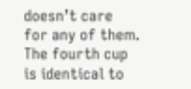doesn’t care for any of them. The fourth cup is identical to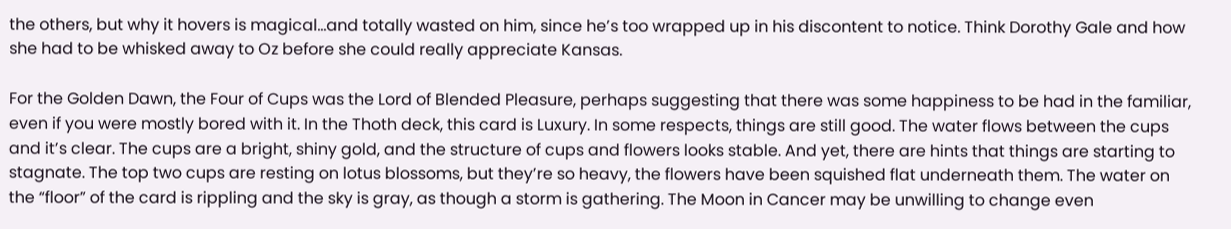the others, but why it hovers is magical…and totally wasted on him, since he’s too wrapped up in his discontent to notice. Think Dorothy Gale and how she had to be whisked away to Oz before she could really appreciate Kansas.

For the Golden Dawn, the Four of Cups was the Lord of Blended Pleasure, perhaps suggesting that there was some happiness to be had in the familiar, even if you were mostly bored with it. In the Thoth deck, this card is Luxury. In some respects, things are still good. The water flows between the cups and it’s clear. The cups are a bright, shiny gold, and the structure of cups and flowers looks stable. And yet, there are hints that things are starting to stagnate. The top two cups are resting on lotus blossoms, but they’re so heavy, the flowers have been squished flat underneath them. The water on the “floor” of the card is rippling and the sky is gray, as though a storm is gathering. The Moon in Cancer may be unwilling to change even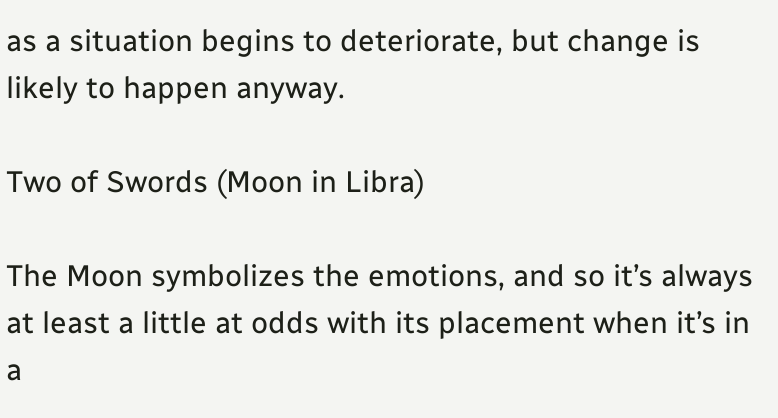as a situation begins to deteriorate, but change is likely to happen anyway.

Two of Swords (Moon in Libra)

The Moon symbolizes the emotions, and so it’s always at least a little at odds with its placement when it’s in a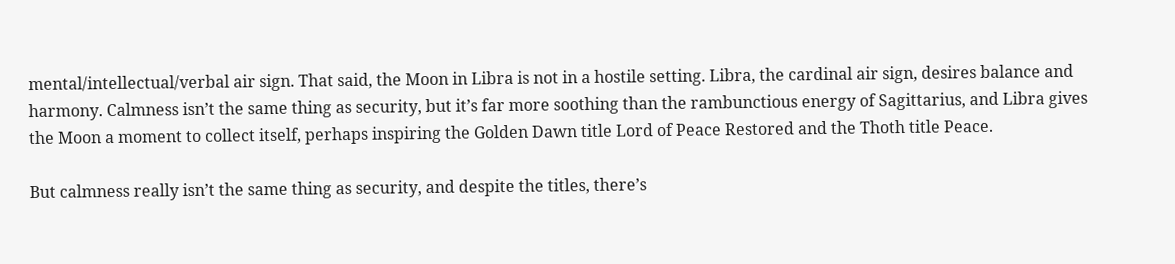mental/intellectual/verbal air sign. That said, the Moon in Libra is not in a hostile setting. Libra, the cardinal air sign, desires balance and harmony. Calmness isn’t the same thing as security, but it’s far more soothing than the rambunctious energy of Sagittarius, and Libra gives the Moon a moment to collect itself, perhaps inspiring the Golden Dawn title Lord of Peace Restored and the Thoth title Peace.

But calmness really isn’t the same thing as security, and despite the titles, there’s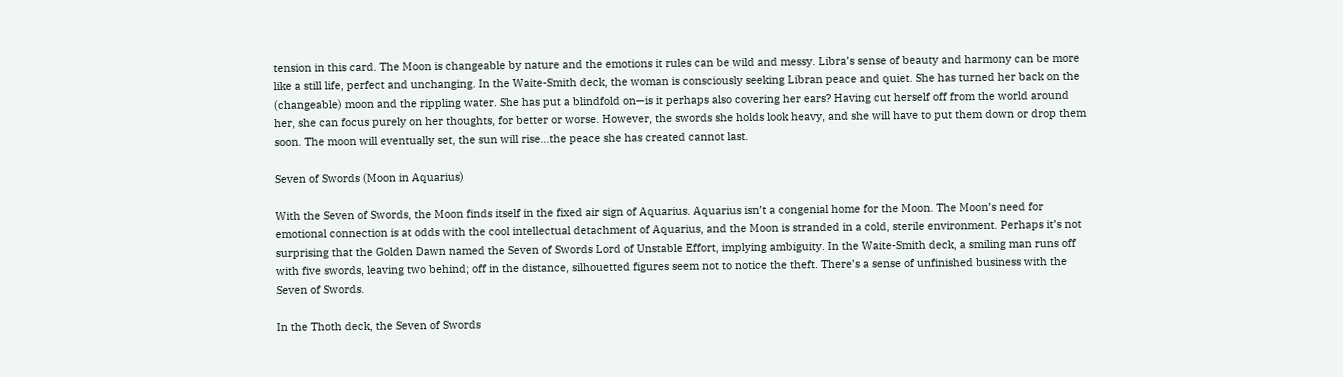tension in this card. The Moon is changeable by nature and the emotions it rules can be wild and messy. Libra’s sense of beauty and harmony can be more like a still life, perfect and unchanging. In the Waite-Smith deck, the woman is consciously seeking Libran peace and quiet. She has turned her back on the (changeable) moon and the rippling water. She has put a blindfold on—is it perhaps also covering her ears? Having cut herself off from the world around her, she can focus purely on her thoughts, for better or worse. However, the swords she holds look heavy, and she will have to put them down or drop them soon. The moon will eventually set, the sun will rise…the peace she has created cannot last.

Seven of Swords (Moon in Aquarius)

With the Seven of Swords, the Moon finds itself in the fixed air sign of Aquarius. Aquarius isn’t a congenial home for the Moon. The Moon’s need for emotional connection is at odds with the cool intellectual detachment of Aquarius, and the Moon is stranded in a cold, sterile environment. Perhaps it’s not surprising that the Golden Dawn named the Seven of Swords Lord of Unstable Effort, implying ambiguity. In the Waite-Smith deck, a smiling man runs off with five swords, leaving two behind; off in the distance, silhouetted figures seem not to notice the theft. There’s a sense of unfinished business with the Seven of Swords.

In the Thoth deck, the Seven of Swords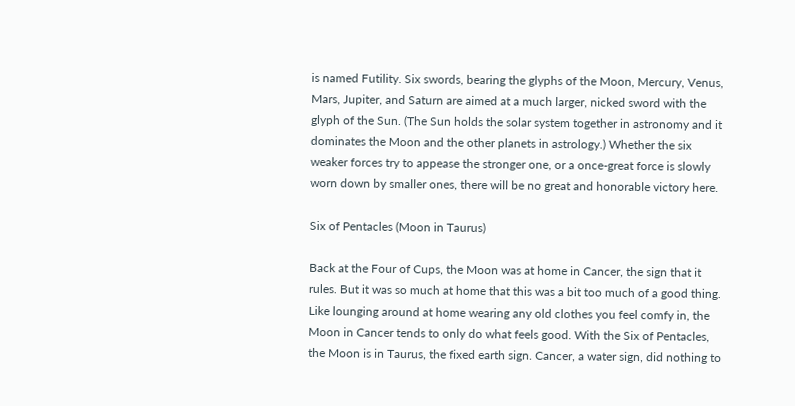is named Futility. Six swords, bearing the glyphs of the Moon, Mercury, Venus, Mars, Jupiter, and Saturn are aimed at a much larger, nicked sword with the glyph of the Sun. (The Sun holds the solar system together in astronomy and it dominates the Moon and the other planets in astrology.) Whether the six weaker forces try to appease the stronger one, or a once-great force is slowly worn down by smaller ones, there will be no great and honorable victory here.

Six of Pentacles (Moon in Taurus)

Back at the Four of Cups, the Moon was at home in Cancer, the sign that it rules. But it was so much at home that this was a bit too much of a good thing. Like lounging around at home wearing any old clothes you feel comfy in, the Moon in Cancer tends to only do what feels good. With the Six of Pentacles, the Moon is in Taurus, the fixed earth sign. Cancer, a water sign, did nothing to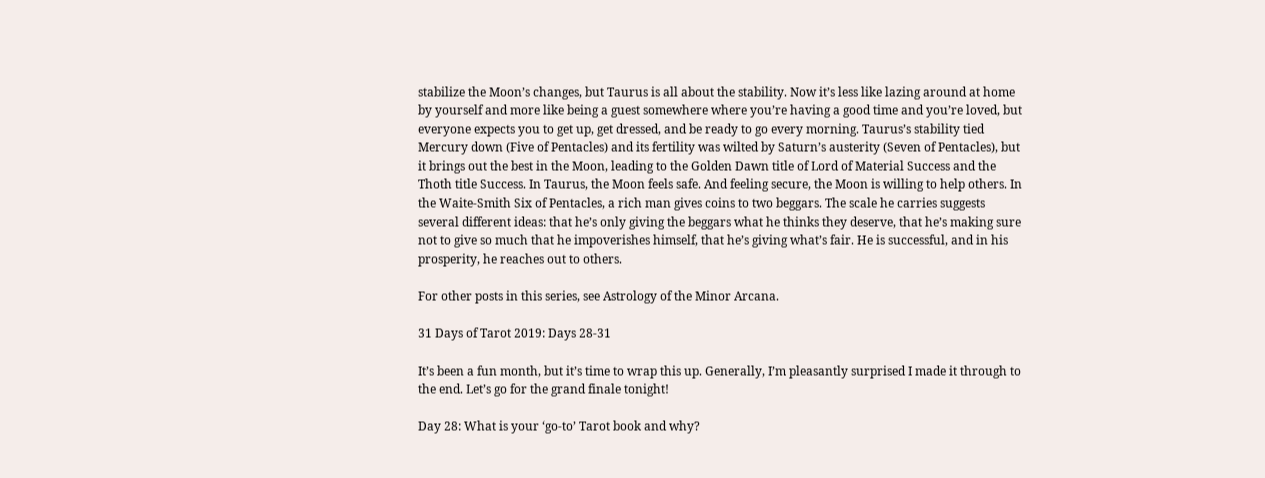stabilize the Moon’s changes, but Taurus is all about the stability. Now it’s less like lazing around at home by yourself and more like being a guest somewhere where you’re having a good time and you’re loved, but everyone expects you to get up, get dressed, and be ready to go every morning. Taurus’s stability tied Mercury down (Five of Pentacles) and its fertility was wilted by Saturn’s austerity (Seven of Pentacles), but it brings out the best in the Moon, leading to the Golden Dawn title of Lord of Material Success and the Thoth title Success. In Taurus, the Moon feels safe. And feeling secure, the Moon is willing to help others. In the Waite-Smith Six of Pentacles, a rich man gives coins to two beggars. The scale he carries suggests several different ideas: that he’s only giving the beggars what he thinks they deserve, that he’s making sure not to give so much that he impoverishes himself, that he’s giving what’s fair. He is successful, and in his prosperity, he reaches out to others.

For other posts in this series, see Astrology of the Minor Arcana.

31 Days of Tarot 2019: Days 28-31

It’s been a fun month, but it’s time to wrap this up. Generally, I’m pleasantly surprised I made it through to the end. Let’s go for the grand finale tonight!

Day 28: What is your ‘go-to’ Tarot book and why?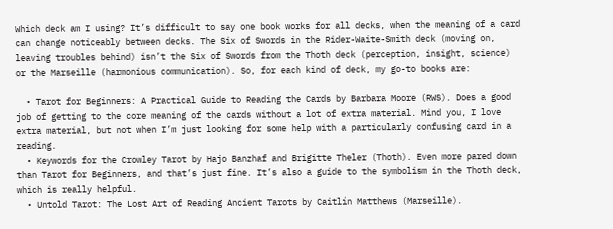Which deck am I using? It’s difficult to say one book works for all decks, when the meaning of a card can change noticeably between decks. The Six of Swords in the Rider-Waite-Smith deck (moving on, leaving troubles behind) isn’t the Six of Swords from the Thoth deck (perception, insight, science) or the Marseille (harmonious communication). So, for each kind of deck, my go-to books are:

  • Tarot for Beginners: A Practical Guide to Reading the Cards by Barbara Moore (RWS). Does a good job of getting to the core meaning of the cards without a lot of extra material. Mind you, I love extra material, but not when I’m just looking for some help with a particularly confusing card in a reading.
  • Keywords for the Crowley Tarot by Hajo Banzhaf and Brigitte Theler (Thoth). Even more pared down than Tarot for Beginners, and that’s just fine. It’s also a guide to the symbolism in the Thoth deck, which is really helpful.
  • Untold Tarot: The Lost Art of Reading Ancient Tarots by Caitlín Matthews (Marseille).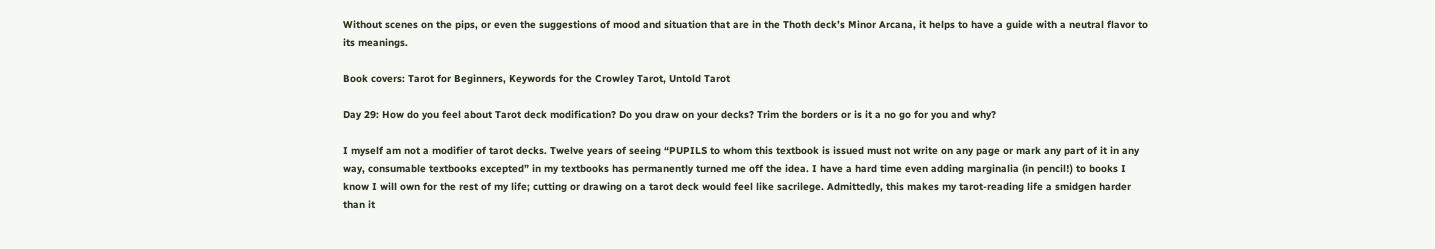Without scenes on the pips, or even the suggestions of mood and situation that are in the Thoth deck’s Minor Arcana, it helps to have a guide with a neutral flavor to its meanings.

Book covers: Tarot for Beginners, Keywords for the Crowley Tarot, Untold Tarot

Day 29: How do you feel about Tarot deck modification? Do you draw on your decks? Trim the borders or is it a no go for you and why?

I myself am not a modifier of tarot decks. Twelve years of seeing “PUPILS to whom this textbook is issued must not write on any page or mark any part of it in any way, consumable textbooks excepted” in my textbooks has permanently turned me off the idea. I have a hard time even adding marginalia (in pencil!) to books I know I will own for the rest of my life; cutting or drawing on a tarot deck would feel like sacrilege. Admittedly, this makes my tarot-reading life a smidgen harder than it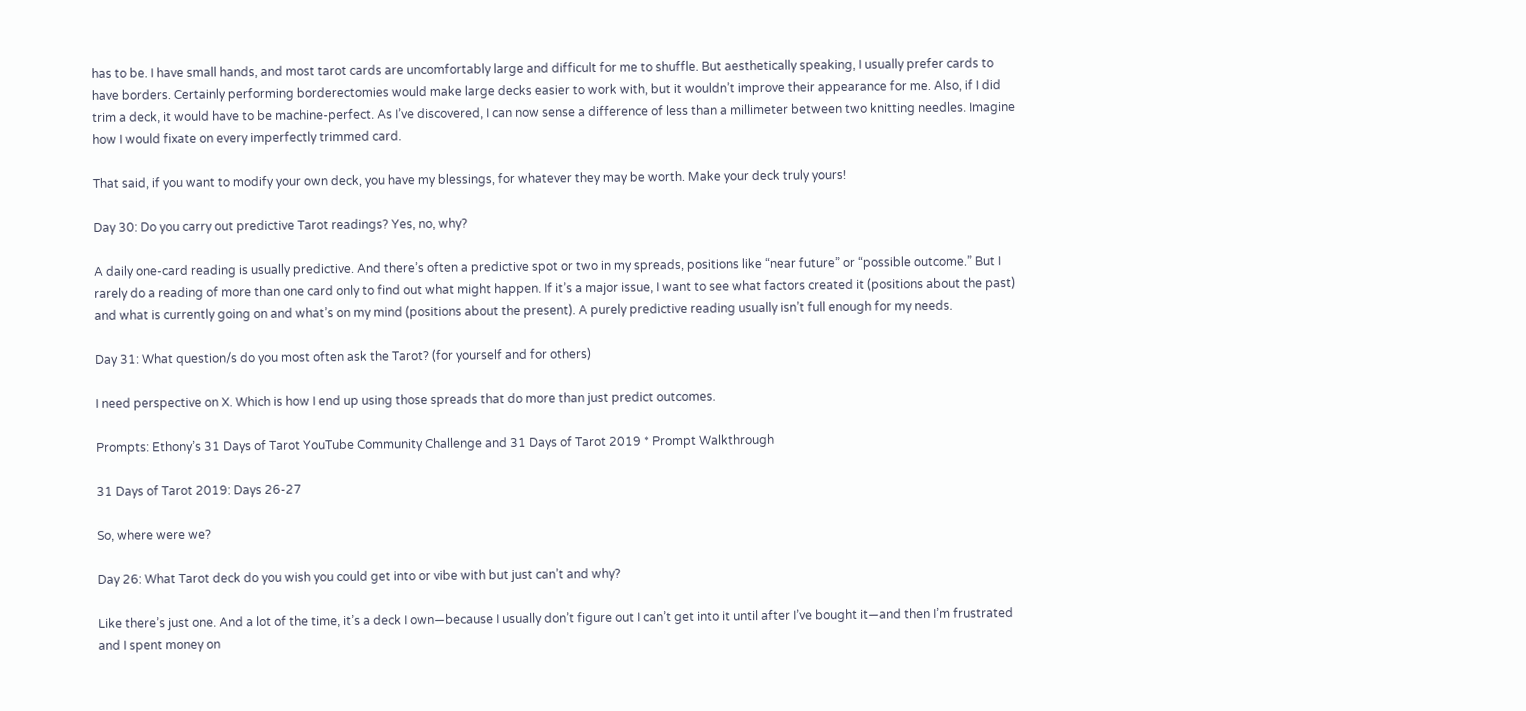has to be. I have small hands, and most tarot cards are uncomfortably large and difficult for me to shuffle. But aesthetically speaking, I usually prefer cards to have borders. Certainly performing borderectomies would make large decks easier to work with, but it wouldn’t improve their appearance for me. Also, if I did trim a deck, it would have to be machine-perfect. As I’ve discovered, I can now sense a difference of less than a millimeter between two knitting needles. Imagine how I would fixate on every imperfectly trimmed card.

That said, if you want to modify your own deck, you have my blessings, for whatever they may be worth. Make your deck truly yours!

Day 30: Do you carry out predictive Tarot readings? Yes, no, why?

A daily one-card reading is usually predictive. And there’s often a predictive spot or two in my spreads, positions like “near future” or “possible outcome.” But I rarely do a reading of more than one card only to find out what might happen. If it’s a major issue, I want to see what factors created it (positions about the past) and what is currently going on and what’s on my mind (positions about the present). A purely predictive reading usually isn’t full enough for my needs.

Day 31: What question/s do you most often ask the Tarot? (for yourself and for others)

I need perspective on X. Which is how I end up using those spreads that do more than just predict outcomes.

Prompts: Ethony’s 31 Days of Tarot YouTube Community Challenge and 31 Days of Tarot 2019 * Prompt Walkthrough

31 Days of Tarot 2019: Days 26-27

So, where were we?

Day 26: What Tarot deck do you wish you could get into or vibe with but just can’t and why?

Like there’s just one. And a lot of the time, it’s a deck I own—because I usually don’t figure out I can’t get into it until after I’ve bought it—and then I’m frustrated and I spent money on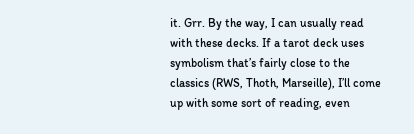it. Grr. By the way, I can usually read with these decks. If a tarot deck uses symbolism that’s fairly close to the classics (RWS, Thoth, Marseille), I’ll come up with some sort of reading, even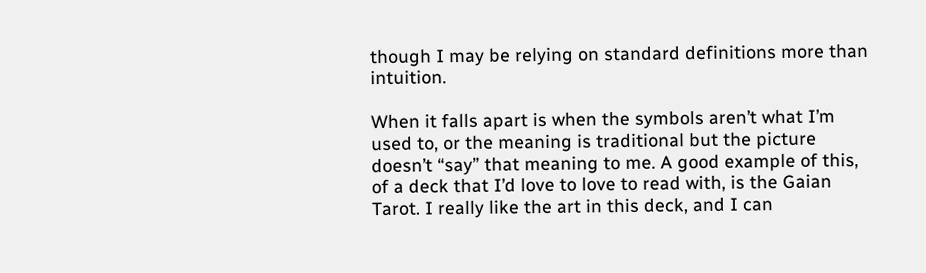though I may be relying on standard definitions more than intuition.

When it falls apart is when the symbols aren’t what I’m used to, or the meaning is traditional but the picture doesn’t “say” that meaning to me. A good example of this, of a deck that I’d love to love to read with, is the Gaian Tarot. I really like the art in this deck, and I can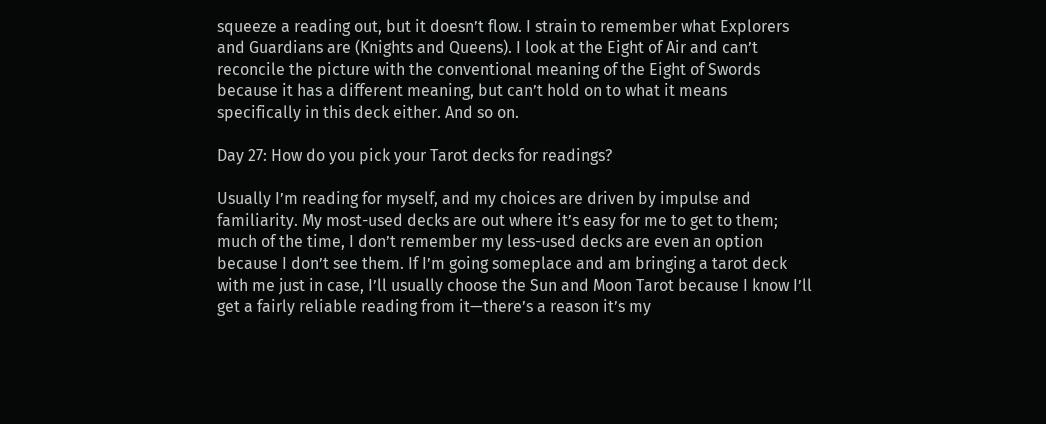squeeze a reading out, but it doesn’t flow. I strain to remember what Explorers and Guardians are (Knights and Queens). I look at the Eight of Air and can’t reconcile the picture with the conventional meaning of the Eight of Swords because it has a different meaning, but can’t hold on to what it means specifically in this deck either. And so on.

Day 27: How do you pick your Tarot decks for readings?

Usually I’m reading for myself, and my choices are driven by impulse and familiarity. My most-used decks are out where it’s easy for me to get to them; much of the time, I don’t remember my less-used decks are even an option because I don’t see them. If I’m going someplace and am bringing a tarot deck with me just in case, I’ll usually choose the Sun and Moon Tarot because I know I’ll get a fairly reliable reading from it—there’s a reason it’s my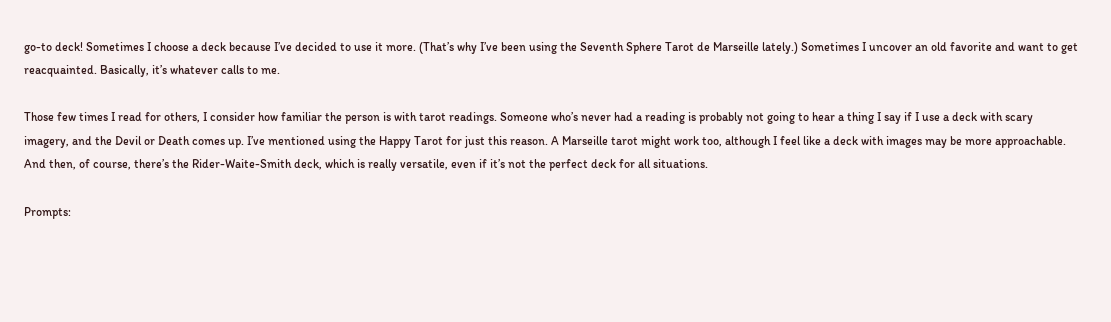go-to deck! Sometimes I choose a deck because I’ve decided to use it more. (That’s why I’ve been using the Seventh Sphere Tarot de Marseille lately.) Sometimes I uncover an old favorite and want to get reacquainted. Basically, it’s whatever calls to me.

Those few times I read for others, I consider how familiar the person is with tarot readings. Someone who’s never had a reading is probably not going to hear a thing I say if I use a deck with scary imagery, and the Devil or Death comes up. I’ve mentioned using the Happy Tarot for just this reason. A Marseille tarot might work too, although I feel like a deck with images may be more approachable. And then, of course, there’s the Rider-Waite-Smith deck, which is really versatile, even if it’s not the perfect deck for all situations.

Prompts: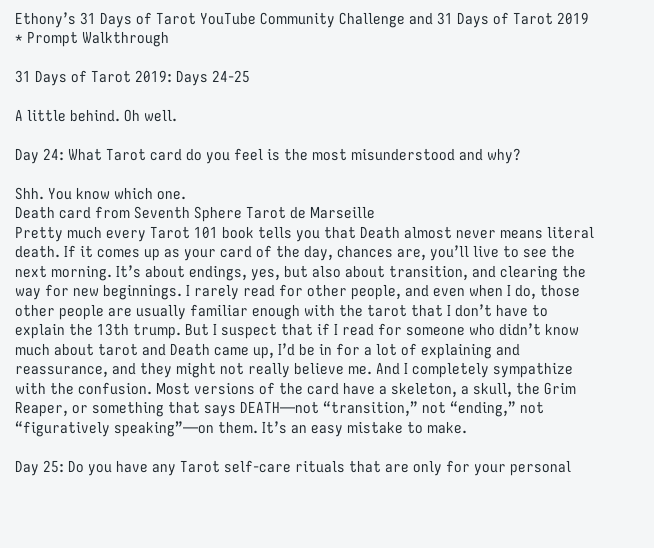Ethony’s 31 Days of Tarot YouTube Community Challenge and 31 Days of Tarot 2019 * Prompt Walkthrough

31 Days of Tarot 2019: Days 24-25

A little behind. Oh well.

Day 24: What Tarot card do you feel is the most misunderstood and why?

Shh. You know which one.
Death card from Seventh Sphere Tarot de Marseille
Pretty much every Tarot 101 book tells you that Death almost never means literal death. If it comes up as your card of the day, chances are, you’ll live to see the next morning. It’s about endings, yes, but also about transition, and clearing the way for new beginnings. I rarely read for other people, and even when I do, those other people are usually familiar enough with the tarot that I don’t have to explain the 13th trump. But I suspect that if I read for someone who didn’t know much about tarot and Death came up, I’d be in for a lot of explaining and reassurance, and they might not really believe me. And I completely sympathize with the confusion. Most versions of the card have a skeleton, a skull, the Grim Reaper, or something that says DEATH—not “transition,” not “ending,” not “figuratively speaking”—on them. It’s an easy mistake to make.

Day 25: Do you have any Tarot self-care rituals that are only for your personal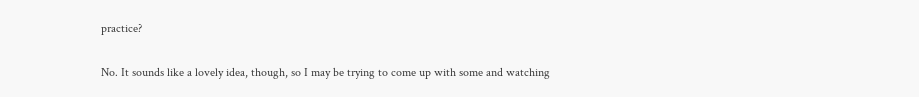practice?

No. It sounds like a lovely idea, though, so I may be trying to come up with some and watching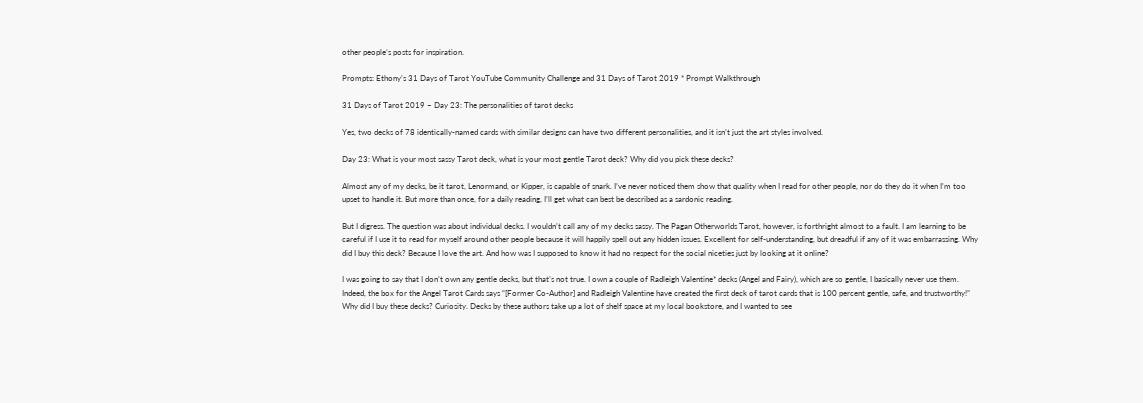other people’s posts for inspiration.

Prompts: Ethony’s 31 Days of Tarot YouTube Community Challenge and 31 Days of Tarot 2019 * Prompt Walkthrough

31 Days of Tarot 2019 – Day 23: The personalities of tarot decks

Yes, two decks of 78 identically-named cards with similar designs can have two different personalities, and it isn’t just the art styles involved.

Day 23: What is your most sassy Tarot deck, what is your most gentle Tarot deck? Why did you pick these decks?

Almost any of my decks, be it tarot, Lenormand, or Kipper, is capable of snark. I’ve never noticed them show that quality when I read for other people, nor do they do it when I’m too upset to handle it. But more than once, for a daily reading, I’ll get what can best be described as a sardonic reading.

But I digress. The question was about individual decks. I wouldn’t call any of my decks sassy. The Pagan Otherworlds Tarot, however, is forthright almost to a fault. I am learning to be careful if I use it to read for myself around other people because it will happily spell out any hidden issues. Excellent for self-understanding, but dreadful if any of it was embarrassing. Why did I buy this deck? Because I love the art. And how was I supposed to know it had no respect for the social niceties just by looking at it online?

I was going to say that I don’t own any gentle decks, but that’s not true. I own a couple of Radleigh Valentine* decks (Angel and Fairy), which are so gentle, I basically never use them. Indeed, the box for the Angel Tarot Cards says “[Former Co-Author] and Radleigh Valentine have created the first deck of tarot cards that is 100 percent gentle, safe, and trustworthy!” Why did I buy these decks? Curiosity. Decks by these authors take up a lot of shelf space at my local bookstore, and I wanted to see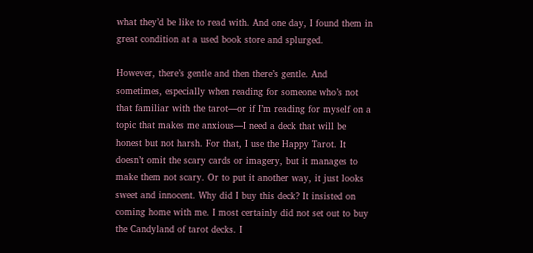what they’d be like to read with. And one day, I found them in great condition at a used book store and splurged.

However, there’s gentle and then there’s gentle. And sometimes, especially when reading for someone who’s not that familiar with the tarot—or if I’m reading for myself on a topic that makes me anxious—I need a deck that will be honest but not harsh. For that, I use the Happy Tarot. It doesn’t omit the scary cards or imagery, but it manages to make them not scary. Or to put it another way, it just looks sweet and innocent. Why did I buy this deck? It insisted on coming home with me. I most certainly did not set out to buy the Candyland of tarot decks. I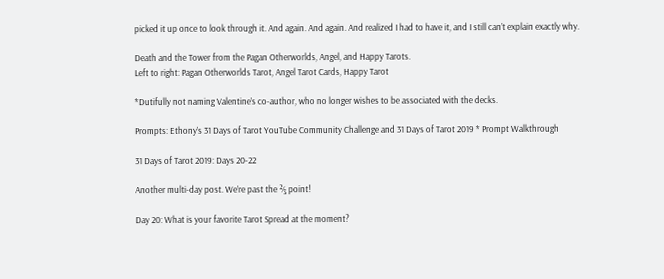picked it up once to look through it. And again. And again. And realized I had to have it, and I still can’t explain exactly why.

Death and the Tower from the Pagan Otherworlds, Angel, and Happy Tarots.
Left to right: Pagan Otherworlds Tarot, Angel Tarot Cards, Happy Tarot

*Dutifully not naming Valentine’s co-author, who no longer wishes to be associated with the decks.

Prompts: Ethony’s 31 Days of Tarot YouTube Community Challenge and 31 Days of Tarot 2019 * Prompt Walkthrough

31 Days of Tarot 2019: Days 20-22

Another multi-day post. We’re past the ⅔ point!

Day 20: What is your favorite Tarot Spread at the moment?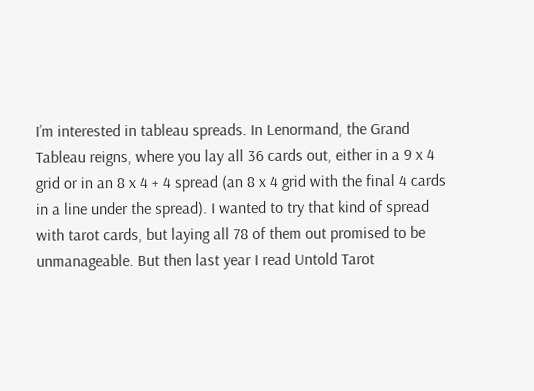I’m interested in tableau spreads. In Lenormand, the Grand Tableau reigns, where you lay all 36 cards out, either in a 9 x 4 grid or in an 8 x 4 + 4 spread (an 8 x 4 grid with the final 4 cards in a line under the spread). I wanted to try that kind of spread with tarot cards, but laying all 78 of them out promised to be unmanageable. But then last year I read Untold Tarot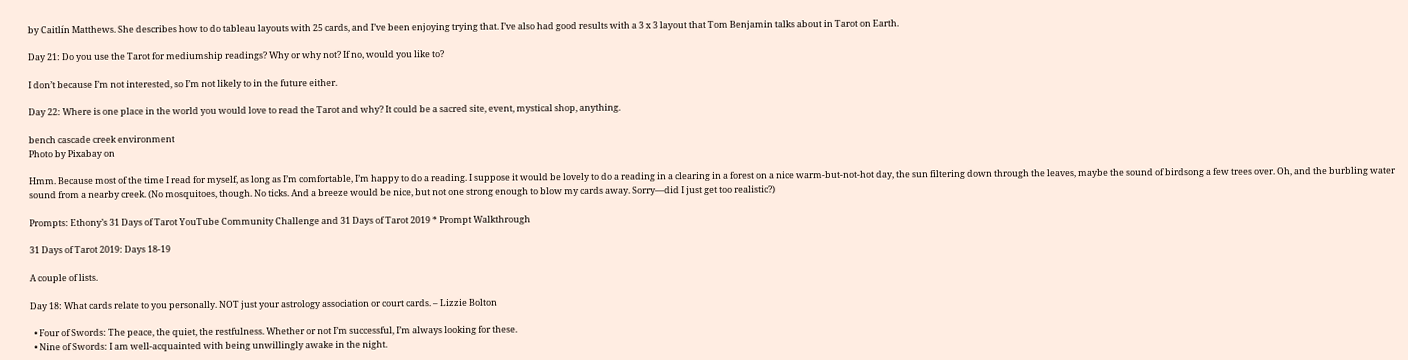by Caitlín Matthews. She describes how to do tableau layouts with 25 cards, and I’ve been enjoying trying that. I’ve also had good results with a 3 x 3 layout that Tom Benjamin talks about in Tarot on Earth.

Day 21: Do you use the Tarot for mediumship readings? Why or why not? If no, would you like to?

I don’t because I’m not interested, so I’m not likely to in the future either.

Day 22: Where is one place in the world you would love to read the Tarot and why? It could be a sacred site, event, mystical shop, anything.

bench cascade creek environment
Photo by Pixabay on

Hmm. Because most of the time I read for myself, as long as I’m comfortable, I’m happy to do a reading. I suppose it would be lovely to do a reading in a clearing in a forest on a nice warm-but-not-hot day, the sun filtering down through the leaves, maybe the sound of birdsong a few trees over. Oh, and the burbling water sound from a nearby creek. (No mosquitoes, though. No ticks. And a breeze would be nice, but not one strong enough to blow my cards away. Sorry—did I just get too realistic?)

Prompts: Ethony’s 31 Days of Tarot YouTube Community Challenge and 31 Days of Tarot 2019 * Prompt Walkthrough

31 Days of Tarot 2019: Days 18-19

A couple of lists.

Day 18: What cards relate to you personally. NOT just your astrology association or court cards. – Lizzie Bolton

  • Four of Swords: The peace, the quiet, the restfulness. Whether or not I’m successful, I’m always looking for these.
  • Nine of Swords: I am well-acquainted with being unwillingly awake in the night.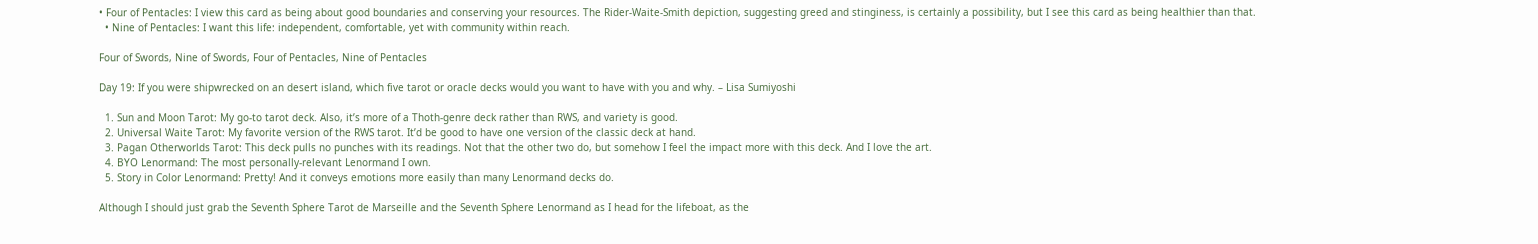• Four of Pentacles: I view this card as being about good boundaries and conserving your resources. The Rider-Waite-Smith depiction, suggesting greed and stinginess, is certainly a possibility, but I see this card as being healthier than that.
  • Nine of Pentacles: I want this life: independent, comfortable, yet with community within reach.

Four of Swords, Nine of Swords, Four of Pentacles, Nine of Pentacles

Day 19: If you were shipwrecked on an desert island, which five tarot or oracle decks would you want to have with you and why. – Lisa Sumiyoshi

  1. Sun and Moon Tarot: My go-to tarot deck. Also, it’s more of a Thoth-genre deck rather than RWS, and variety is good.
  2. Universal Waite Tarot: My favorite version of the RWS tarot. It’d be good to have one version of the classic deck at hand.
  3. Pagan Otherworlds Tarot: This deck pulls no punches with its readings. Not that the other two do, but somehow I feel the impact more with this deck. And I love the art.
  4. BYO Lenormand: The most personally-relevant Lenormand I own.
  5. Story in Color Lenormand: Pretty! And it conveys emotions more easily than many Lenormand decks do.

Although I should just grab the Seventh Sphere Tarot de Marseille and the Seventh Sphere Lenormand as I head for the lifeboat, as the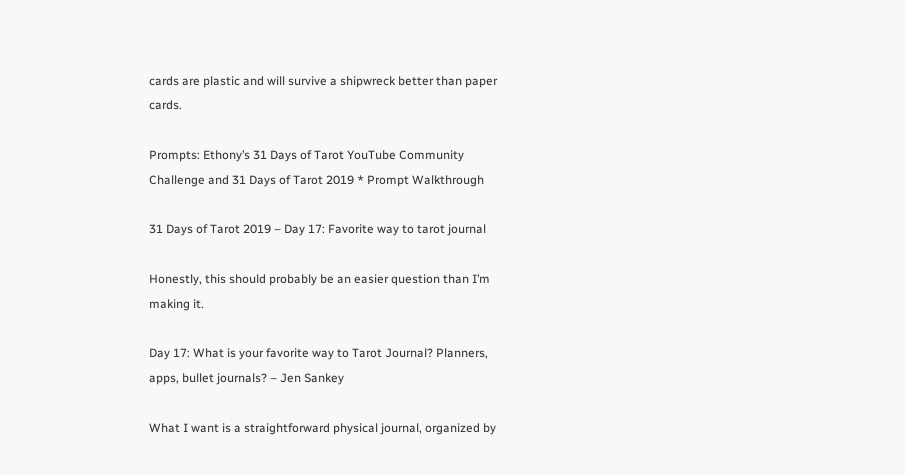cards are plastic and will survive a shipwreck better than paper cards.

Prompts: Ethony’s 31 Days of Tarot YouTube Community Challenge and 31 Days of Tarot 2019 * Prompt Walkthrough

31 Days of Tarot 2019 – Day 17: Favorite way to tarot journal

Honestly, this should probably be an easier question than I’m making it.

Day 17: What is your favorite way to Tarot Journal? Planners, apps, bullet journals? – Jen Sankey

What I want is a straightforward physical journal, organized by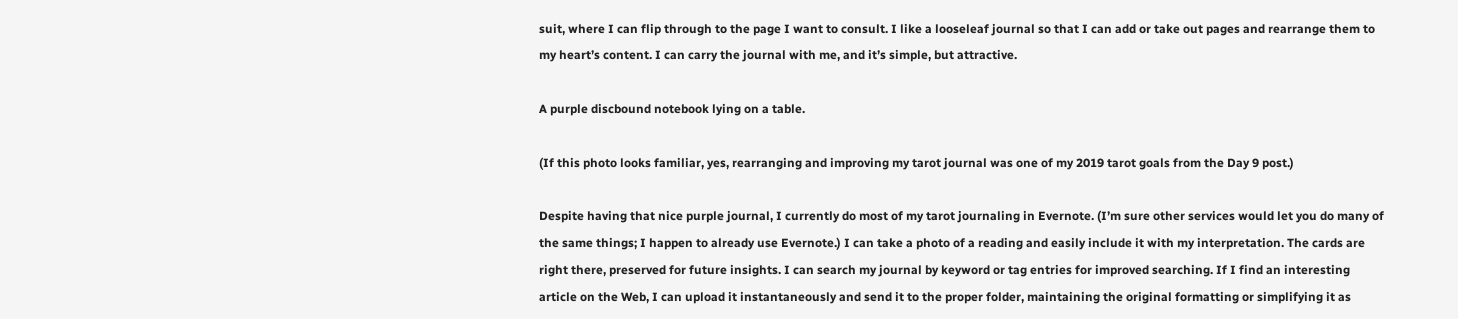suit, where I can flip through to the page I want to consult. I like a looseleaf journal so that I can add or take out pages and rearrange them to my heart’s content. I can carry the journal with me, and it’s simple, but attractive.

A purple discbound notebook lying on a table.

(If this photo looks familiar, yes, rearranging and improving my tarot journal was one of my 2019 tarot goals from the Day 9 post.)

Despite having that nice purple journal, I currently do most of my tarot journaling in Evernote. (I’m sure other services would let you do many of the same things; I happen to already use Evernote.) I can take a photo of a reading and easily include it with my interpretation. The cards are right there, preserved for future insights. I can search my journal by keyword or tag entries for improved searching. If I find an interesting article on the Web, I can upload it instantaneously and send it to the proper folder, maintaining the original formatting or simplifying it as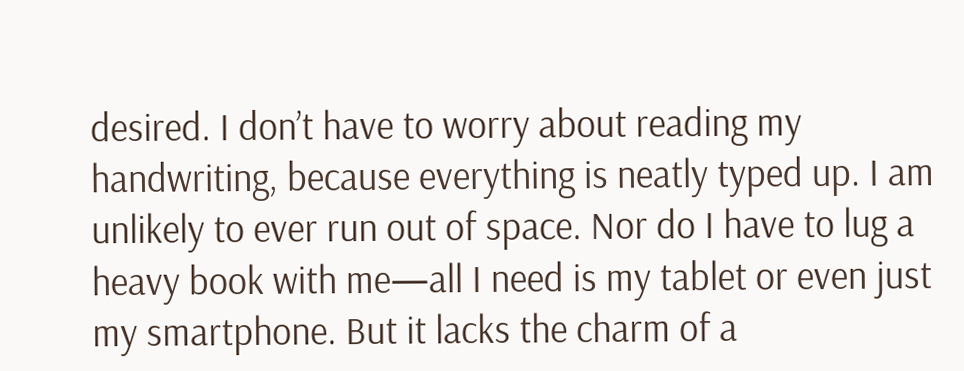desired. I don’t have to worry about reading my handwriting, because everything is neatly typed up. I am unlikely to ever run out of space. Nor do I have to lug a heavy book with me—all I need is my tablet or even just my smartphone. But it lacks the charm of a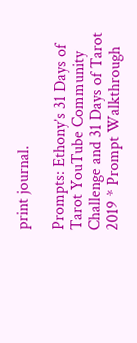print journal.

Prompts: Ethony’s 31 Days of Tarot YouTube Community Challenge and 31 Days of Tarot 2019 * Prompt Walkthrough